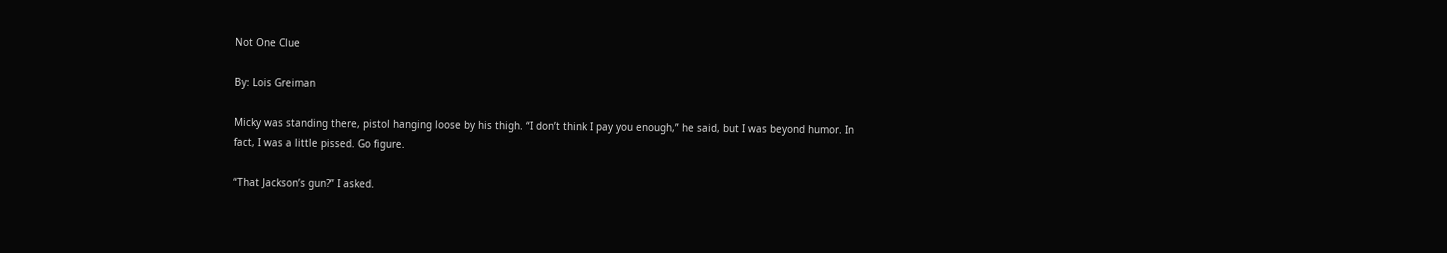Not One Clue

By: Lois Greiman

Micky was standing there, pistol hanging loose by his thigh. “I don’t think I pay you enough,” he said, but I was beyond humor. In fact, I was a little pissed. Go figure.

“That Jackson’s gun?” I asked.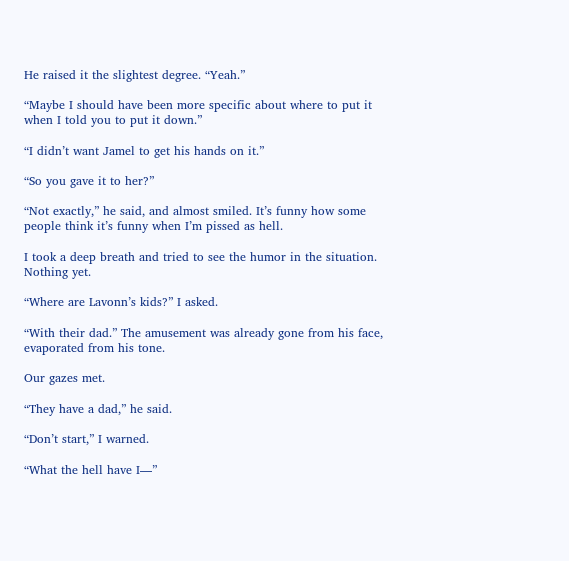He raised it the slightest degree. “Yeah.”

“Maybe I should have been more specific about where to put it when I told you to put it down.”

“I didn’t want Jamel to get his hands on it.”

“So you gave it to her?”

“Not exactly,” he said, and almost smiled. It’s funny how some people think it’s funny when I’m pissed as hell.

I took a deep breath and tried to see the humor in the situation. Nothing yet.

“Where are Lavonn’s kids?” I asked.

“With their dad.” The amusement was already gone from his face, evaporated from his tone.

Our gazes met.

“They have a dad,” he said.

“Don’t start,” I warned.

“What the hell have I—”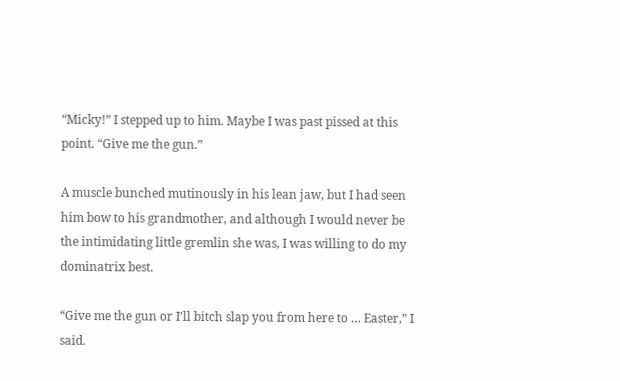“Micky!” I stepped up to him. Maybe I was past pissed at this point. “Give me the gun.”

A muscle bunched mutinously in his lean jaw, but I had seen him bow to his grandmother, and although I would never be the intimidating little gremlin she was, I was willing to do my dominatrix best.

“Give me the gun or I’ll bitch slap you from here to … Easter,” I said.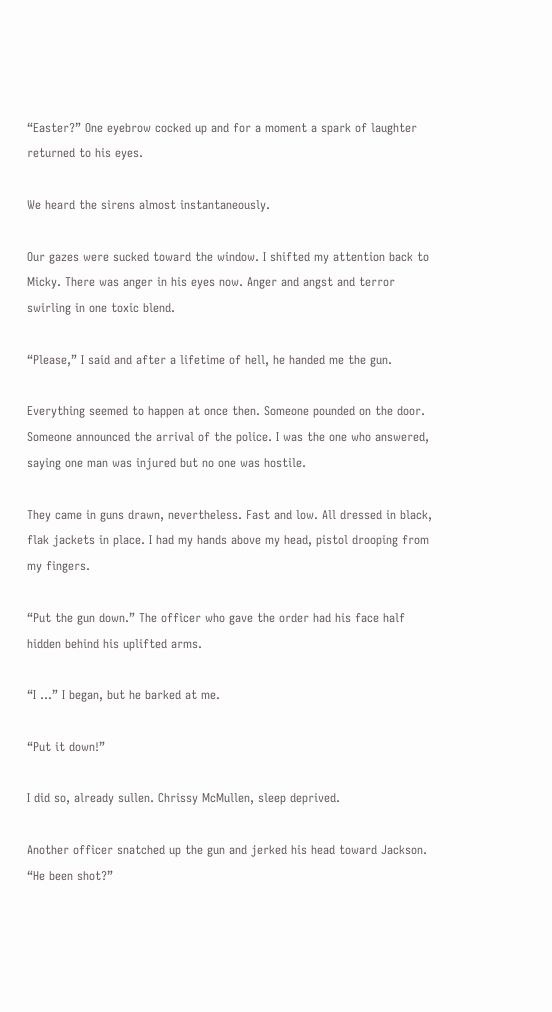“Easter?” One eyebrow cocked up and for a moment a spark of laughter returned to his eyes.

We heard the sirens almost instantaneously.

Our gazes were sucked toward the window. I shifted my attention back to Micky. There was anger in his eyes now. Anger and angst and terror swirling in one toxic blend.

“Please,” I said and after a lifetime of hell, he handed me the gun.

Everything seemed to happen at once then. Someone pounded on the door. Someone announced the arrival of the police. I was the one who answered, saying one man was injured but no one was hostile.

They came in guns drawn, nevertheless. Fast and low. All dressed in black, flak jackets in place. I had my hands above my head, pistol drooping from my fingers.

“Put the gun down.” The officer who gave the order had his face half hidden behind his uplifted arms.

“I …” I began, but he barked at me.

“Put it down!”

I did so, already sullen. Chrissy McMullen, sleep deprived.

Another officer snatched up the gun and jerked his head toward Jackson. “He been shot?”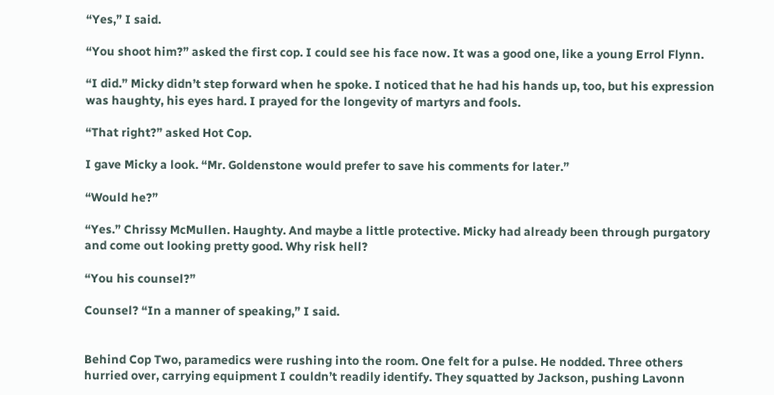“Yes,” I said.

“You shoot him?” asked the first cop. I could see his face now. It was a good one, like a young Errol Flynn.

“I did.” Micky didn’t step forward when he spoke. I noticed that he had his hands up, too, but his expression was haughty, his eyes hard. I prayed for the longevity of martyrs and fools.

“That right?” asked Hot Cop.

I gave Micky a look. “Mr. Goldenstone would prefer to save his comments for later.”

“Would he?”

“Yes.” Chrissy McMullen. Haughty. And maybe a little protective. Micky had already been through purgatory and come out looking pretty good. Why risk hell?

“You his counsel?”

Counsel? “In a manner of speaking,” I said.


Behind Cop Two, paramedics were rushing into the room. One felt for a pulse. He nodded. Three others hurried over, carrying equipment I couldn’t readily identify. They squatted by Jackson, pushing Lavonn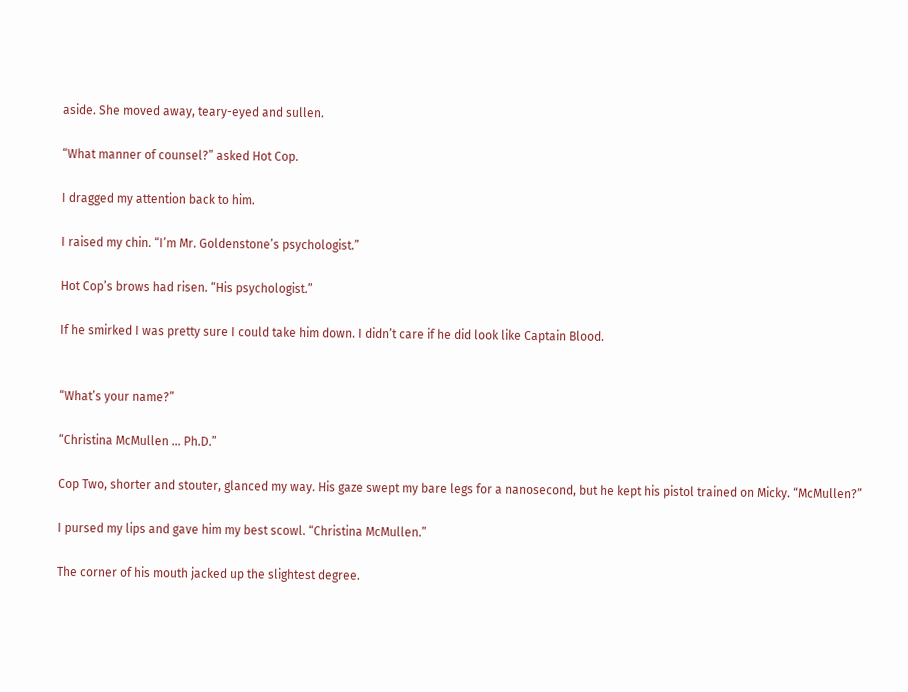aside. She moved away, teary-eyed and sullen.

“What manner of counsel?” asked Hot Cop.

I dragged my attention back to him.

I raised my chin. “I’m Mr. Goldenstone’s psychologist.”

Hot Cop’s brows had risen. “His psychologist.”

If he smirked I was pretty sure I could take him down. I didn’t care if he did look like Captain Blood.


“What’s your name?”

“Christina McMullen … Ph.D.”

Cop Two, shorter and stouter, glanced my way. His gaze swept my bare legs for a nanosecond, but he kept his pistol trained on Micky. “McMullen?”

I pursed my lips and gave him my best scowl. “Christina McMullen.”

The corner of his mouth jacked up the slightest degree.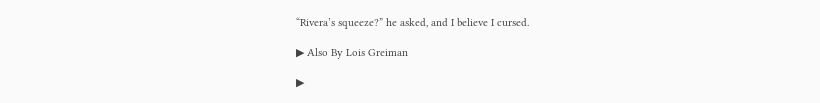“Rivera’s squeeze?” he asked, and I believe I cursed.

▶ Also By Lois Greiman

▶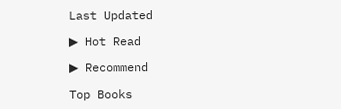Last Updated

▶ Hot Read

▶ Recommend

Top Books